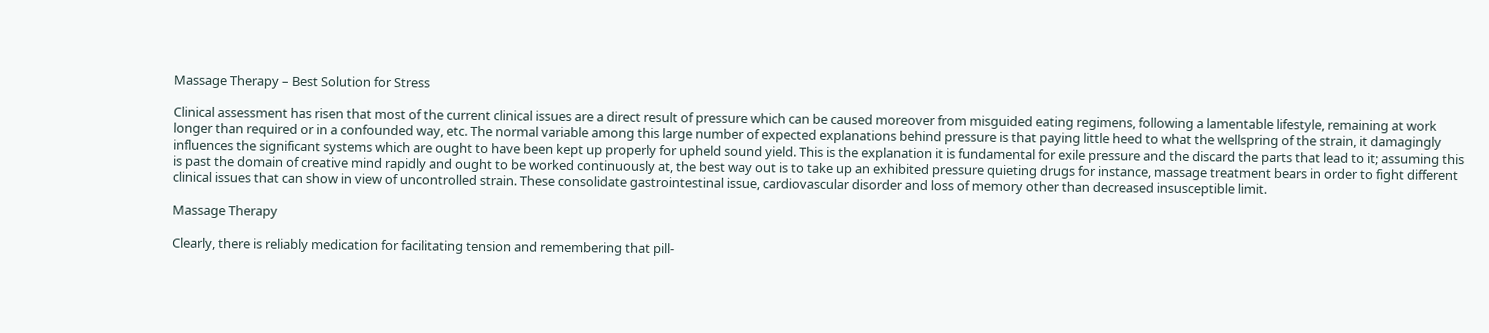Massage Therapy – Best Solution for Stress

Clinical assessment has risen that most of the current clinical issues are a direct result of pressure which can be caused moreover from misguided eating regimens, following a lamentable lifestyle, remaining at work longer than required or in a confounded way, etc. The normal variable among this large number of expected explanations behind pressure is that paying little heed to what the wellspring of the strain, it damagingly influences the significant systems which are ought to have been kept up properly for upheld sound yield. This is the explanation it is fundamental for exile pressure and the discard the parts that lead to it; assuming this is past the domain of creative mind rapidly and ought to be worked continuously at, the best way out is to take up an exhibited pressure quieting drugs for instance, massage treatment bears in order to fight different clinical issues that can show in view of uncontrolled strain. These consolidate gastrointestinal issue, cardiovascular disorder and loss of memory other than decreased insusceptible limit.

Massage Therapy

Clearly, there is reliably medication for facilitating tension and remembering that pill-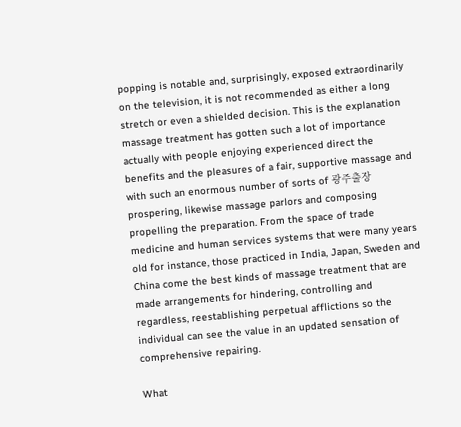popping is notable and, surprisingly, exposed extraordinarily on the television, it is not recommended as either a long stretch or even a shielded decision. This is the explanation massage treatment has gotten such a lot of importance actually with people enjoying experienced direct the benefits and the pleasures of a fair, supportive massage and with such an enormous number of sorts of 광주출장 prospering, likewise massage parlors and composing propelling the preparation. From the space of trade medicine and human services systems that were many years old for instance, those practiced in India, Japan, Sweden and China come the best kinds of massage treatment that are made arrangements for hindering, controlling and regardless, reestablishing perpetual afflictions so the individual can see the value in an updated sensation of comprehensive repairing.

What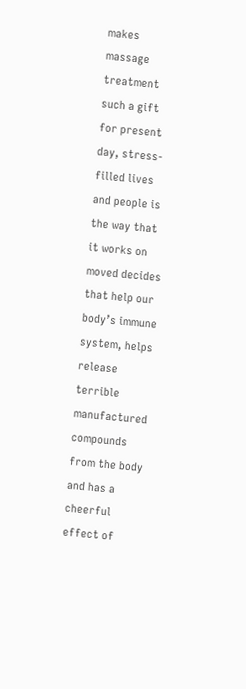makes massage treatment such a gift for present day, stress-filled lives and people is the way that it works on moved decides that help our body’s immune system, helps release terrible manufactured compounds from the body and has a cheerful effect of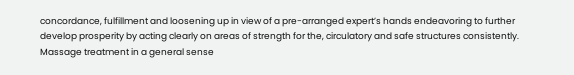concordance, fulfillment and loosening up in view of a pre-arranged expert’s hands endeavoring to further develop prosperity by acting clearly on areas of strength for the, circulatory and safe structures consistently. Massage treatment in a general sense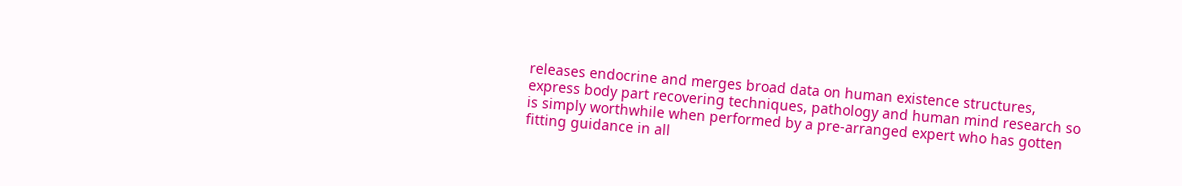releases endocrine and merges broad data on human existence structures, express body part recovering techniques, pathology and human mind research so is simply worthwhile when performed by a pre-arranged expert who has gotten fitting guidance in all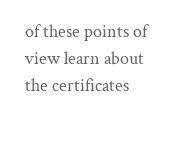of these points of view learn about the certificates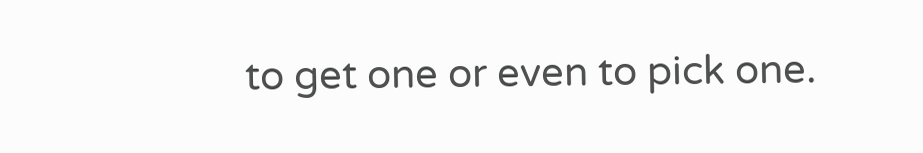to get one or even to pick one.